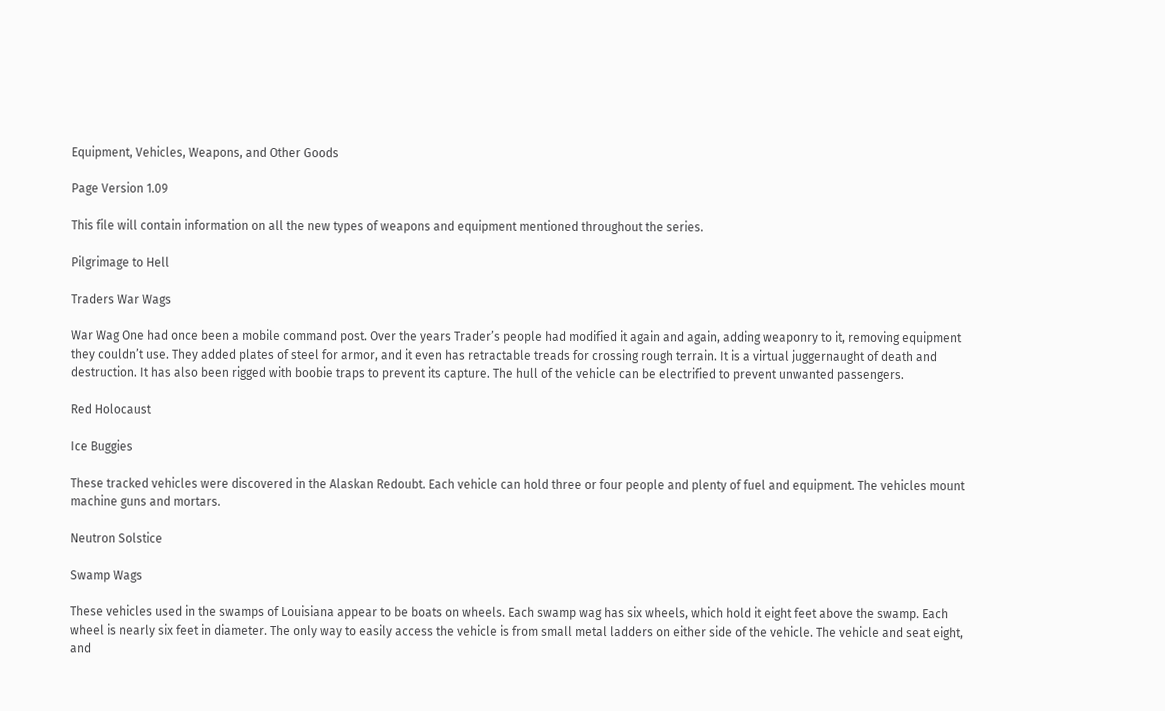Equipment, Vehicles, Weapons, and Other Goods

Page Version 1.09

This file will contain information on all the new types of weapons and equipment mentioned throughout the series.

Pilgrimage to Hell

Traders War Wags

War Wag One had once been a mobile command post. Over the years Trader’s people had modified it again and again, adding weaponry to it, removing equipment they couldn’t use. They added plates of steel for armor, and it even has retractable treads for crossing rough terrain. It is a virtual juggernaught of death and destruction. It has also been rigged with boobie traps to prevent its capture. The hull of the vehicle can be electrified to prevent unwanted passengers.

Red Holocaust

Ice Buggies

These tracked vehicles were discovered in the Alaskan Redoubt. Each vehicle can hold three or four people and plenty of fuel and equipment. The vehicles mount machine guns and mortars.

Neutron Solstice

Swamp Wags

These vehicles used in the swamps of Louisiana appear to be boats on wheels. Each swamp wag has six wheels, which hold it eight feet above the swamp. Each wheel is nearly six feet in diameter. The only way to easily access the vehicle is from small metal ladders on either side of the vehicle. The vehicle and seat eight, and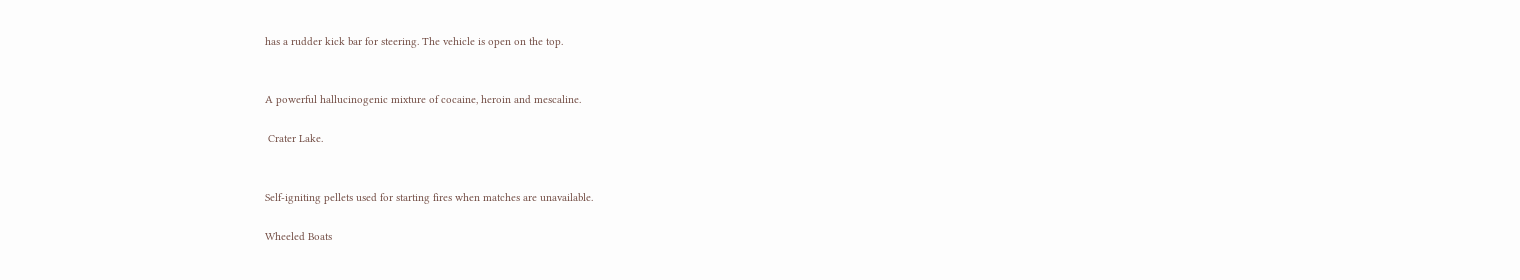has a rudder kick bar for steering. The vehicle is open on the top.


A powerful hallucinogenic mixture of cocaine, heroin and mescaline.

 Crater Lake.


Self-igniting pellets used for starting fires when matches are unavailable.

Wheeled Boats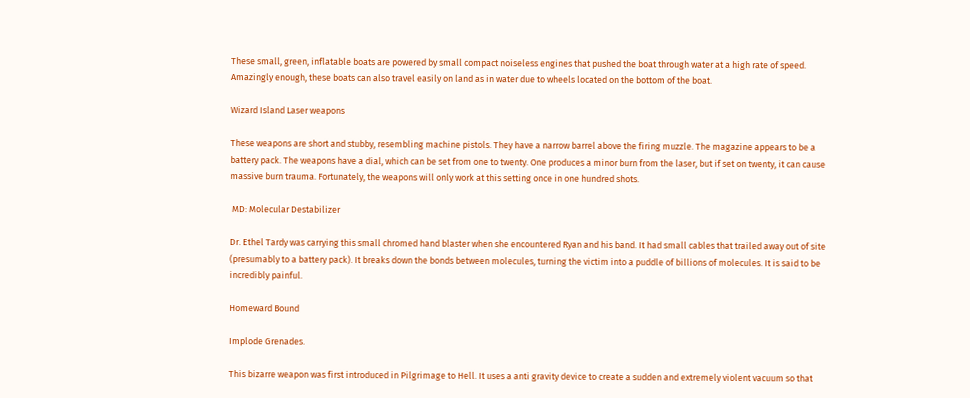These small, green, inflatable boats are powered by small compact noiseless engines that pushed the boat through water at a high rate of speed. Amazingly enough, these boats can also travel easily on land as in water due to wheels located on the bottom of the boat.

Wizard Island Laser weapons

These weapons are short and stubby, resembling machine pistols. They have a narrow barrel above the firing muzzle. The magazine appears to be a battery pack. The weapons have a dial, which can be set from one to twenty. One produces a minor burn from the laser, but if set on twenty, it can cause massive burn trauma. Fortunately, the weapons will only work at this setting once in one hundred shots.

 MD: Molecular Destabilizer

Dr. Ethel Tardy was carrying this small chromed hand blaster when she encountered Ryan and his band. It had small cables that trailed away out of site (presumably to a battery pack). It breaks down the bonds between molecules, turning the victim into a puddle of billions of molecules. It is said to be incredibly painful.

Homeward Bound

Implode Grenades.

This bizarre weapon was first introduced in Pilgrimage to Hell. It uses a anti gravity device to create a sudden and extremely violent vacuum so that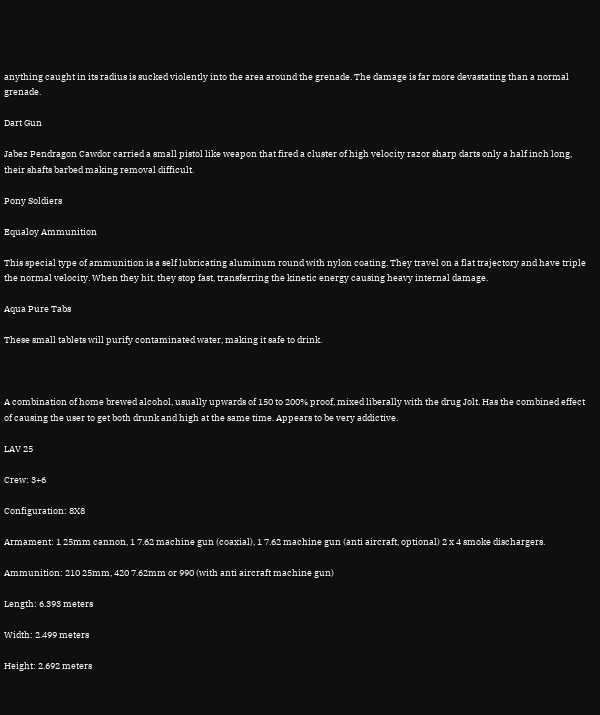anything caught in its radius is sucked violently into the area around the grenade. The damage is far more devastating than a normal grenade.

Dart Gun

Jabez Pendragon Cawdor carried a small pistol like weapon that fired a cluster of high velocity razor sharp darts only a half inch long, their shafts barbed making removal difficult.

Pony Soldiers

Equaloy Ammunition

This special type of ammunition is a self lubricating aluminum round with nylon coating. They travel on a flat trajectory and have triple the normal velocity. When they hit, they stop fast, transferring the kinetic energy causing heavy internal damage.

Aqua Pure Tabs

These small tablets will purify contaminated water, making it safe to drink.



A combination of home brewed alcohol, usually upwards of 150 to 200% proof, mixed liberally with the drug Jolt. Has the combined effect of causing the user to get both drunk and high at the same time. Appears to be very addictive.

LAV 25

Crew: 3+6

Configuration: 8X8

Armament: 1 25mm cannon, 1 7.62 machine gun (coaxial), 1 7.62 machine gun (anti aircraft, optional) 2 x 4 smoke dischargers.

Ammunition: 210 25mm, 420 7.62mm or 990 (with anti aircraft machine gun)

Length: 6.393 meters

Width: 2.499 meters

Height: 2.692 meters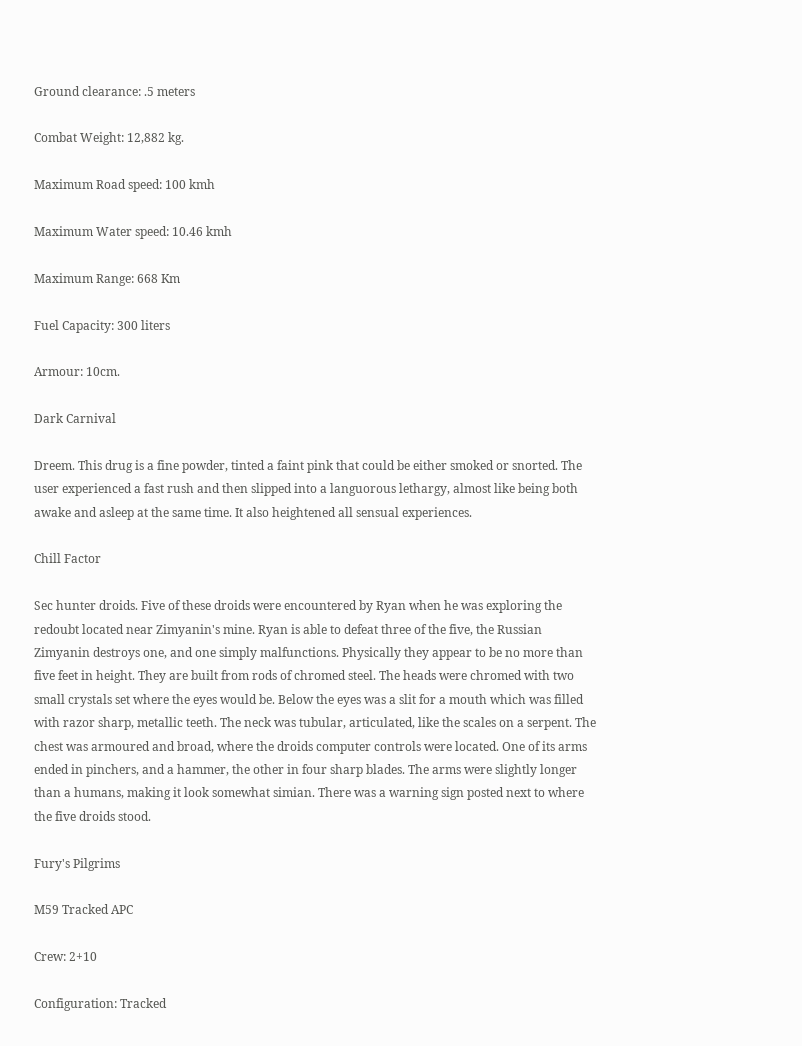Ground clearance: .5 meters

Combat Weight: 12,882 kg.

Maximum Road speed: 100 kmh

Maximum Water speed: 10.46 kmh

Maximum Range: 668 Km

Fuel Capacity: 300 liters

Armour: 10cm.

Dark Carnival

Dreem. This drug is a fine powder, tinted a faint pink that could be either smoked or snorted. The user experienced a fast rush and then slipped into a languorous lethargy, almost like being both awake and asleep at the same time. It also heightened all sensual experiences.

Chill Factor

Sec hunter droids. Five of these droids were encountered by Ryan when he was exploring the redoubt located near Zimyanin's mine. Ryan is able to defeat three of the five, the Russian Zimyanin destroys one, and one simply malfunctions. Physically they appear to be no more than five feet in height. They are built from rods of chromed steel. The heads were chromed with two small crystals set where the eyes would be. Below the eyes was a slit for a mouth which was filled with razor sharp, metallic teeth. The neck was tubular, articulated, like the scales on a serpent. The chest was armoured and broad, where the droids computer controls were located. One of its arms ended in pinchers, and a hammer, the other in four sharp blades. The arms were slightly longer than a humans, making it look somewhat simian. There was a warning sign posted next to where the five droids stood.

Fury's Pilgrims

M59 Tracked APC

Crew: 2+10

Configuration: Tracked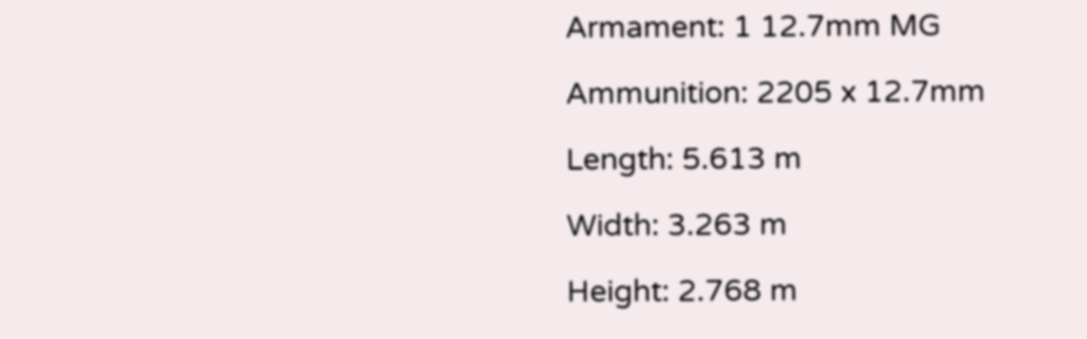Armament: 1 12.7mm MG

Ammunition: 2205 x 12.7mm

Length: 5.613 m

Width: 3.263 m

Height: 2.768 m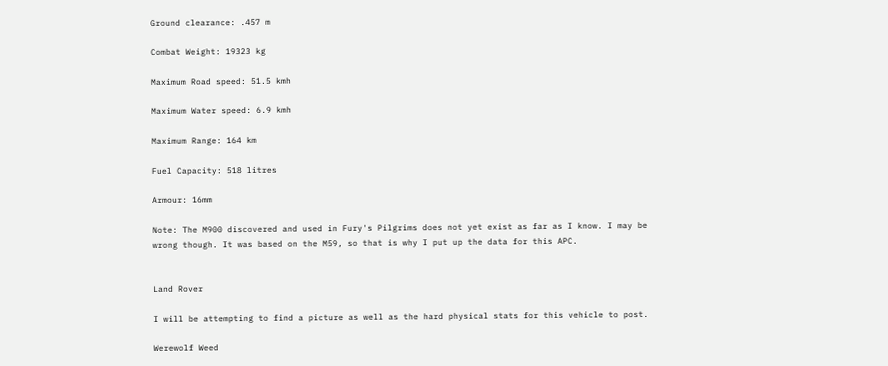Ground clearance: .457 m

Combat Weight: 19323 kg

Maximum Road speed: 51.5 kmh

Maximum Water speed: 6.9 kmh

Maximum Range: 164 km

Fuel Capacity: 518 litres

Armour: 16mm

Note: The M900 discovered and used in Fury's Pilgrims does not yet exist as far as I know. I may be wrong though. It was based on the M59, so that is why I put up the data for this APC.


Land Rover

I will be attempting to find a picture as well as the hard physical stats for this vehicle to post.

Werewolf Weed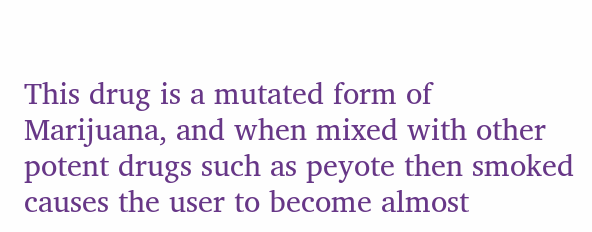This drug is a mutated form of Marijuana, and when mixed with other potent drugs such as peyote then smoked causes the user to become almost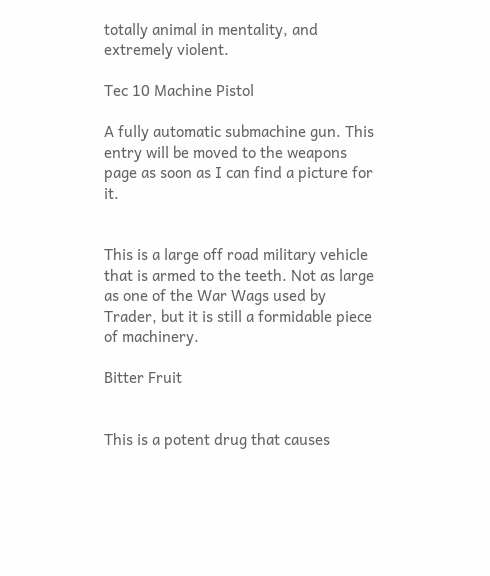totally animal in mentality, and extremely violent.

Tec 10 Machine Pistol

A fully automatic submachine gun. This entry will be moved to the weapons page as soon as I can find a picture for it.


This is a large off road military vehicle that is armed to the teeth. Not as large as one of the War Wags used by Trader, but it is still a formidable piece of machinery.

Bitter Fruit


This is a potent drug that causes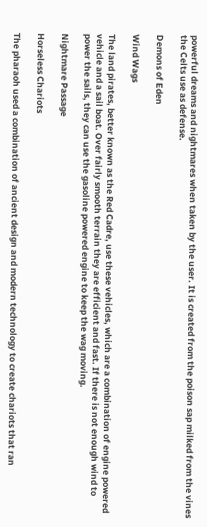powerful dreams and nightmares when taken by the user. It is created from the poison sap milked from the vines the Celts use as defense.

Demons of Eden

Wind Wags

The land pirates, better known as the Red Cadre, use these vehicles, which are a combination of engine powered vehicle and a sail boat. Over fairly smooth terrain they are efficient and fast. If there is not enough wind to power the sails, they can use the gasoline powered engine to keep the wag moving.

Nightmare Passage

Horseless Chariots

The pharaoh used a combination of ancient design and modern technology to create chariots that ran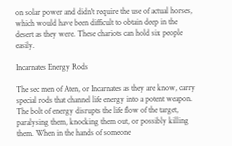on solar power and didn't require the use of actual horses, which would have been difficult to obtain deep in the desert as they were. These chariots can hold six people easily.

Incarnates Energy Rods

The sec men of Aten, or Incarnates as they are know, carry special rods that channel life energy into a potent weapon. The bolt of energy disrupts the life flow of the target, paralysing them, knocking them out, or possibly killing them. When in the hands of someone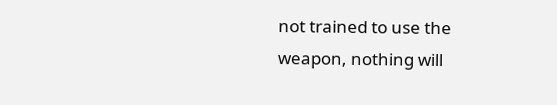not trained to use the weapon, nothing will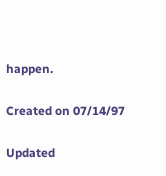happen.

Created on 07/14/97

Updated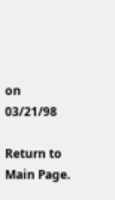on 03/21/98

Return to Main Page.